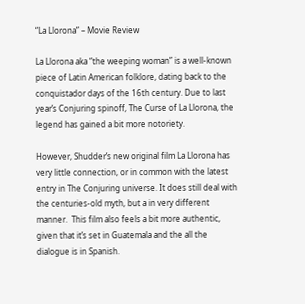“La Llorona” – Movie Review

La Llorona aka “the weeping woman” is a well-known piece of Latin American folklore, dating back to the conquistador days of the 16th century. Due to last year’s Conjuring spinoff, The Curse of La Llorona, the legend has gained a bit more notoriety.

However, Shudder’s new original film La Llorona has very little connection, or in common with the latest entry in The Conjuring universe. It does still deal with the centuries-old myth, but a in very different manner.  This film also feels a bit more authentic, given that it’s set in Guatemala and the all the dialogue is in Spanish.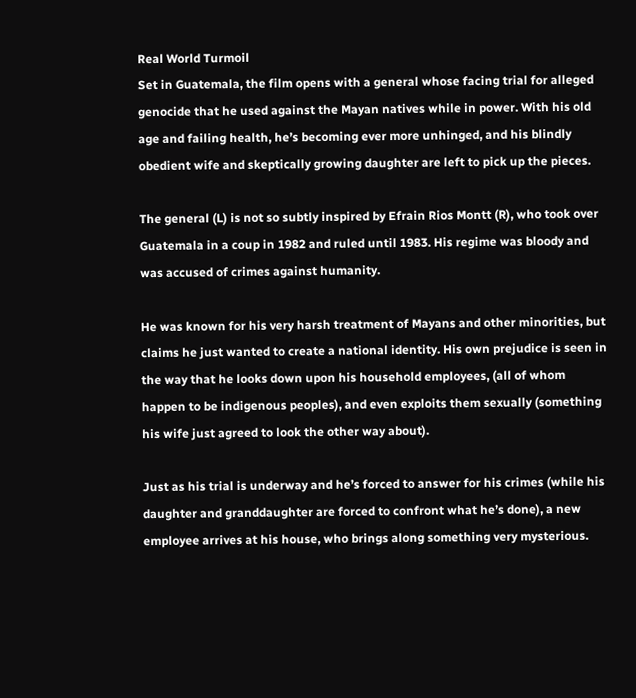Real World Turmoil
Set in Guatemala, the film opens with a general whose facing trial for alleged genocide that he used against the Mayan natives while in power. With his old age and failing health, he’s becoming ever more unhinged, and his blindly obedient wife and skeptically growing daughter are left to pick up the pieces.

The general (L) is not so subtly inspired by Efrain Rios Montt (R), who took over Guatemala in a coup in 1982 and ruled until 1983. His regime was bloody and was accused of crimes against humanity.

He was known for his very harsh treatment of Mayans and other minorities, but claims he just wanted to create a national identity. His own prejudice is seen in the way that he looks down upon his household employees, (all of whom happen to be indigenous peoples), and even exploits them sexually (something his wife just agreed to look the other way about).

Just as his trial is underway and he’s forced to answer for his crimes (while his daughter and granddaughter are forced to confront what he’s done), a new employee arrives at his house, who brings along something very mysterious.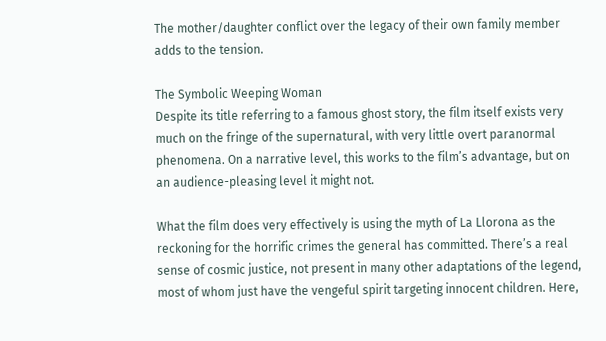The mother/daughter conflict over the legacy of their own family member adds to the tension.

The Symbolic Weeping Woman
Despite its title referring to a famous ghost story, the film itself exists very much on the fringe of the supernatural, with very little overt paranormal phenomena. On a narrative level, this works to the film’s advantage, but on an audience-pleasing level it might not.

What the film does very effectively is using the myth of La Llorona as the reckoning for the horrific crimes the general has committed. There’s a real sense of cosmic justice, not present in many other adaptations of the legend, most of whom just have the vengeful spirit targeting innocent children. Here,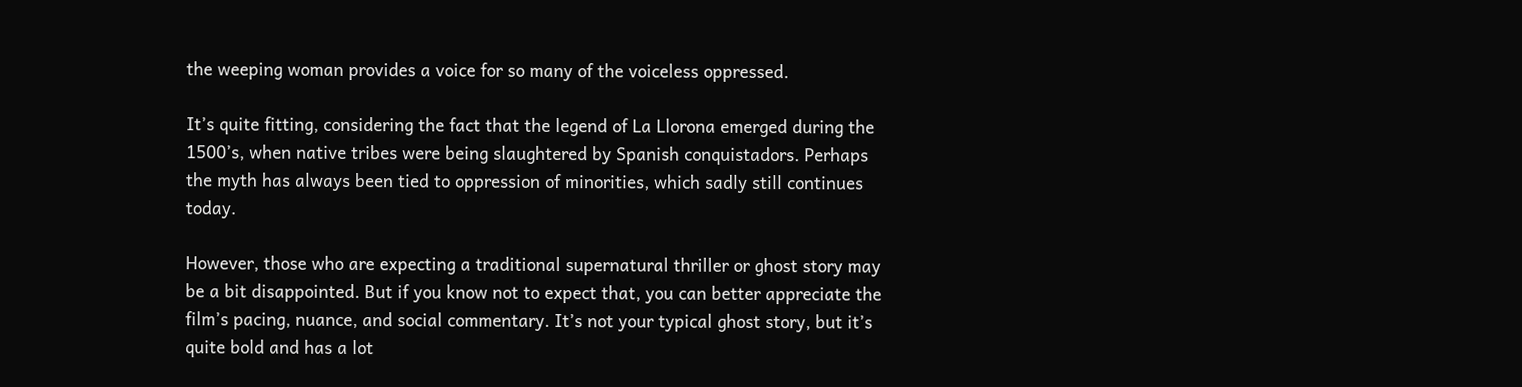the weeping woman provides a voice for so many of the voiceless oppressed.

It’s quite fitting, considering the fact that the legend of La Llorona emerged during the 1500’s, when native tribes were being slaughtered by Spanish conquistadors. Perhaps the myth has always been tied to oppression of minorities, which sadly still continues today.

However, those who are expecting a traditional supernatural thriller or ghost story may be a bit disappointed. But if you know not to expect that, you can better appreciate the film’s pacing, nuance, and social commentary. It’s not your typical ghost story, but it’s quite bold and has a lot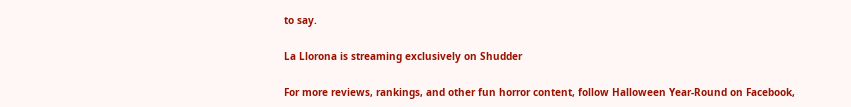to say.

La Llorona is streaming exclusively on Shudder

For more reviews, rankings, and other fun horror content, follow Halloween Year-Round on Facebook,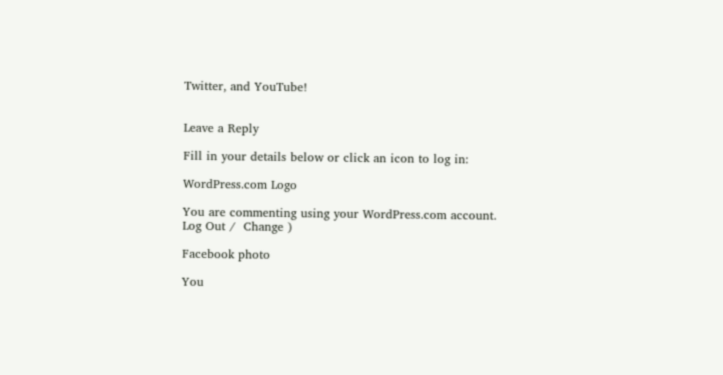Twitter, and YouTube!


Leave a Reply

Fill in your details below or click an icon to log in:

WordPress.com Logo

You are commenting using your WordPress.com account. Log Out /  Change )

Facebook photo

You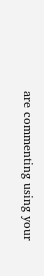are commenting using your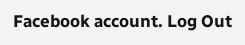Facebook account. Log Out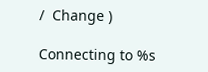/  Change )

Connecting to %s